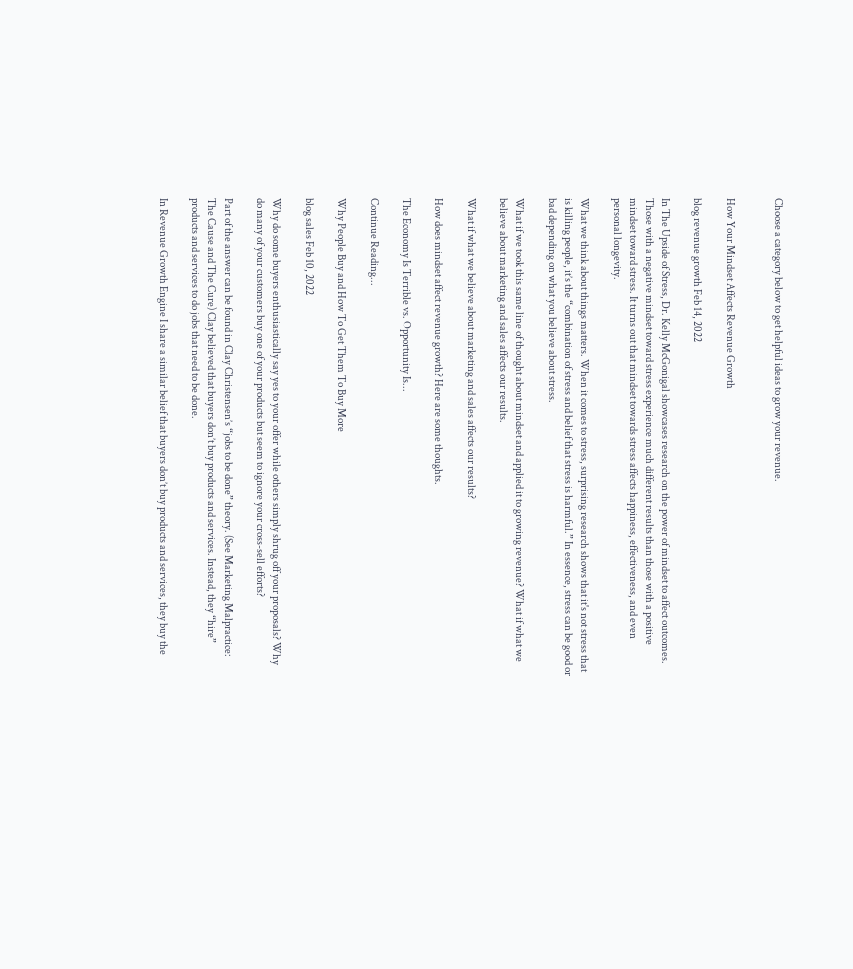Choose a category below to get helpful ideas to grow your revenue.


How Your Mindset Affects Revenue Growth

blog revenue growth Feb 14, 2022

In The Upside of Stress, Dr. Kelly McGonigal showcases research on the power of mindset to affect outcomes. Those with a negative mindset toward stress experience much different results than those with a positive mindset toward stress. It turns out that mindset towards stress affects happiness, effectiveness, and even personal longevity.

What we think about things matters. When it comes to stress, surprising research shows that it's not stress that is killing people, it’s the “combination of stress and belief that stress is harmful.” In essence, stress can be good or bad depending on what you believe about stress.

What if we took this same line of thought about mindset and applied it to growing revenue? What if what we believe about marketing and sales affects our results.

What if what we believe about marketing and sales affects our results?

How does mindset affect revenue growth? Here are some thoughts.

The Economy Is Terrible vs. Opportunity Is...

Continue Reading...

Why People Buy and How To Get Them To Buy More

blog sales Feb 10, 2022

Why do some buyers enthusiastically say yes to your offer while others simply shrug off your proposals? Why do many of your customers buy one of your products but seem to ignore your cross-sell efforts?

Part of the answer can be found in Clay Christensen’s “jobs to be done” theory. (See Marketing Malpractice: The Cause and The Cure) Clay believed that buyers don’t buy products and services. Instead, they “hire” products and services to do jobs that need to be done.

In Revenue Growth Engine I share a similar belief that buyers don’t buy products and services, they buy the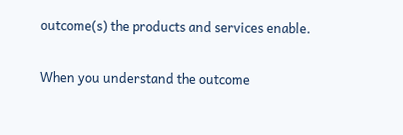outcome(s) the products and services enable.

When you understand the outcome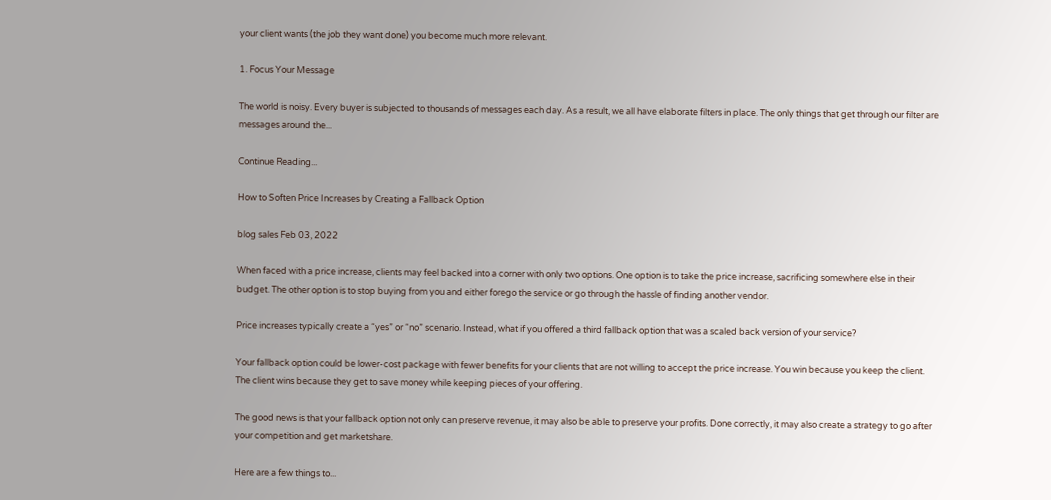your client wants (the job they want done) you become much more relevant.

1. Focus Your Message

The world is noisy. Every buyer is subjected to thousands of messages each day. As a result, we all have elaborate filters in place. The only things that get through our filter are messages around the...

Continue Reading...

How to Soften Price Increases by Creating a Fallback Option

blog sales Feb 03, 2022

When faced with a price increase, clients may feel backed into a corner with only two options. One option is to take the price increase, sacrificing somewhere else in their budget. The other option is to stop buying from you and either forego the service or go through the hassle of finding another vendor.

Price increases typically create a “yes” or “no” scenario. Instead, what if you offered a third fallback option that was a scaled back version of your service?

Your fallback option could be lower-cost package with fewer benefits for your clients that are not willing to accept the price increase. You win because you keep the client. The client wins because they get to save money while keeping pieces of your offering.

The good news is that your fallback option not only can preserve revenue, it may also be able to preserve your profits. Done correctly, it may also create a strategy to go after your competition and get marketshare.

Here are a few things to...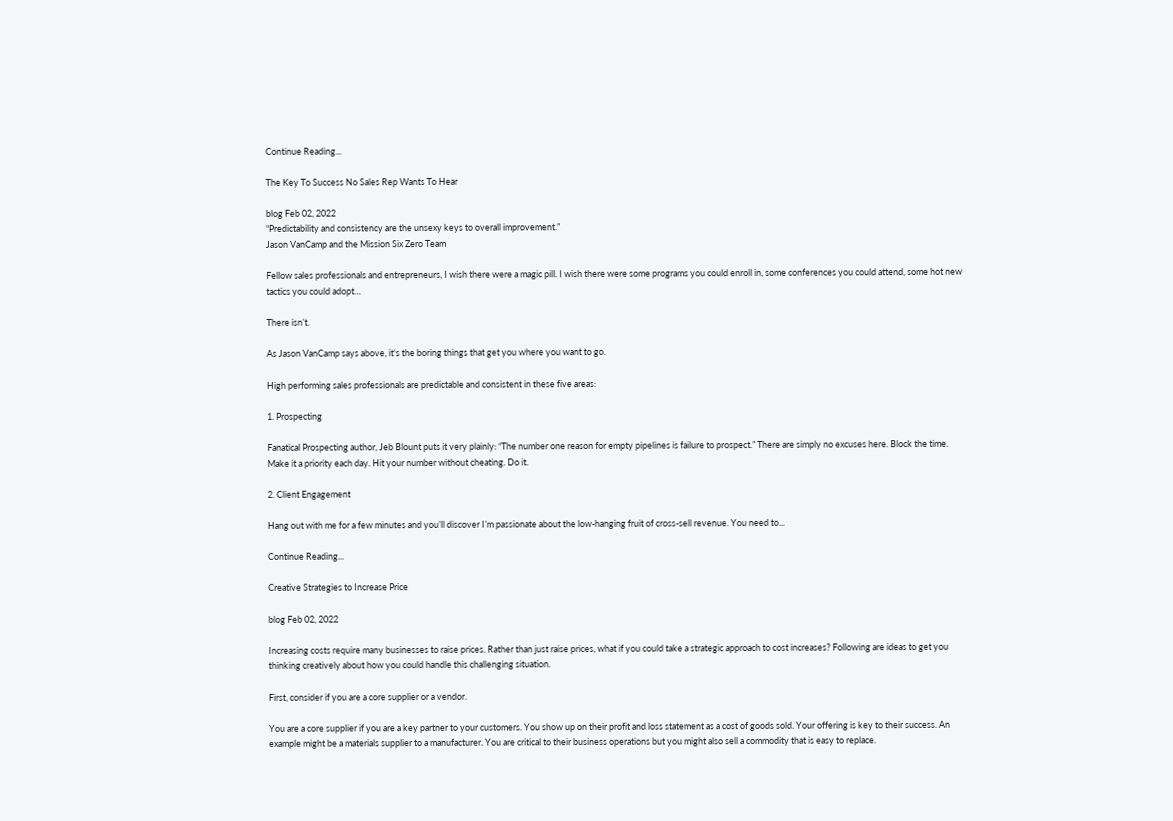Continue Reading...

The Key To Success No Sales Rep Wants To Hear

blog Feb 02, 2022
“Predictability and consistency are the unsexy keys to overall improvement.”
Jason VanCamp and the Mission Six Zero Team

Fellow sales professionals and entrepreneurs, I wish there were a magic pill. I wish there were some programs you could enroll in, some conferences you could attend, some hot new tactics you could adopt…

There isn’t.

As Jason VanCamp says above, it's the boring things that get you where you want to go.

High performing sales professionals are predictable and consistent in these five areas:

1. Prospecting

Fanatical Prospecting author, Jeb Blount puts it very plainly: “The number one reason for empty pipelines is failure to prospect.” There are simply no excuses here. Block the time. Make it a priority each day. Hit your number without cheating. Do it.

2. Client Engagement

Hang out with me for a few minutes and you’ll discover I’m passionate about the low-hanging fruit of cross-sell revenue. You need to...

Continue Reading...

Creative Strategies to Increase Price

blog Feb 02, 2022

Increasing costs require many businesses to raise prices. Rather than just raise prices, what if you could take a strategic approach to cost increases? Following are ideas to get you thinking creatively about how you could handle this challenging situation.

First, consider if you are a core supplier or a vendor.

You are a core supplier if you are a key partner to your customers. You show up on their profit and loss statement as a cost of goods sold. Your offering is key to their success. An example might be a materials supplier to a manufacturer. You are critical to their business operations but you might also sell a commodity that is easy to replace.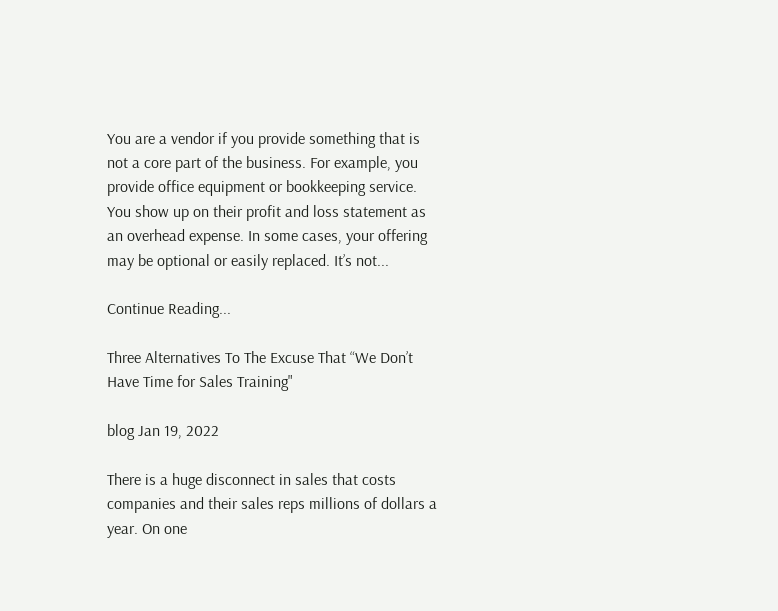You are a vendor if you provide something that is not a core part of the business. For example, you provide office equipment or bookkeeping service. You show up on their profit and loss statement as an overhead expense. In some cases, your offering may be optional or easily replaced. It’s not...

Continue Reading...

Three Alternatives To The Excuse That “We Don’t Have Time for Sales Training"

blog Jan 19, 2022

There is a huge disconnect in sales that costs companies and their sales reps millions of dollars a year. On one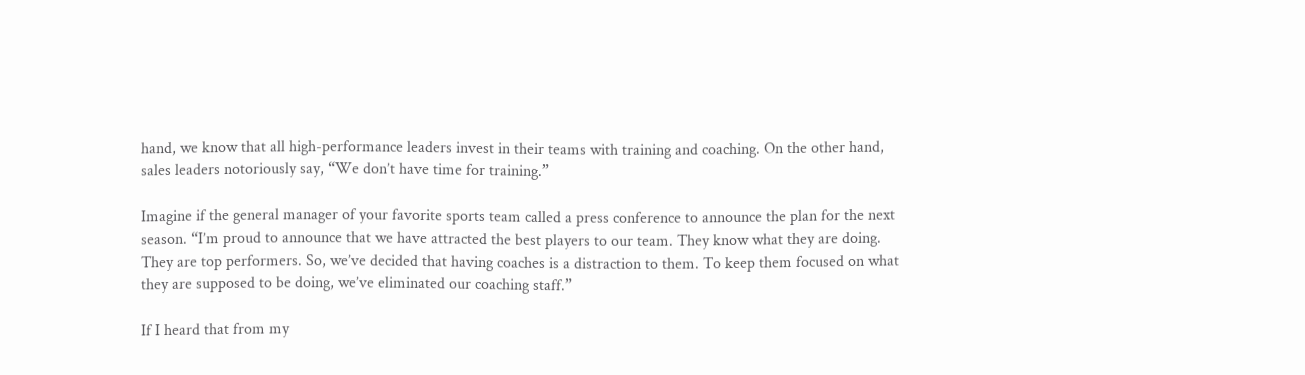hand, we know that all high-performance leaders invest in their teams with training and coaching. On the other hand, sales leaders notoriously say, “We don’t have time for training.”

Imagine if the general manager of your favorite sports team called a press conference to announce the plan for the next season. “I’m proud to announce that we have attracted the best players to our team. They know what they are doing. They are top performers. So, we’ve decided that having coaches is a distraction to them. To keep them focused on what they are supposed to be doing, we’ve eliminated our coaching staff.”

If I heard that from my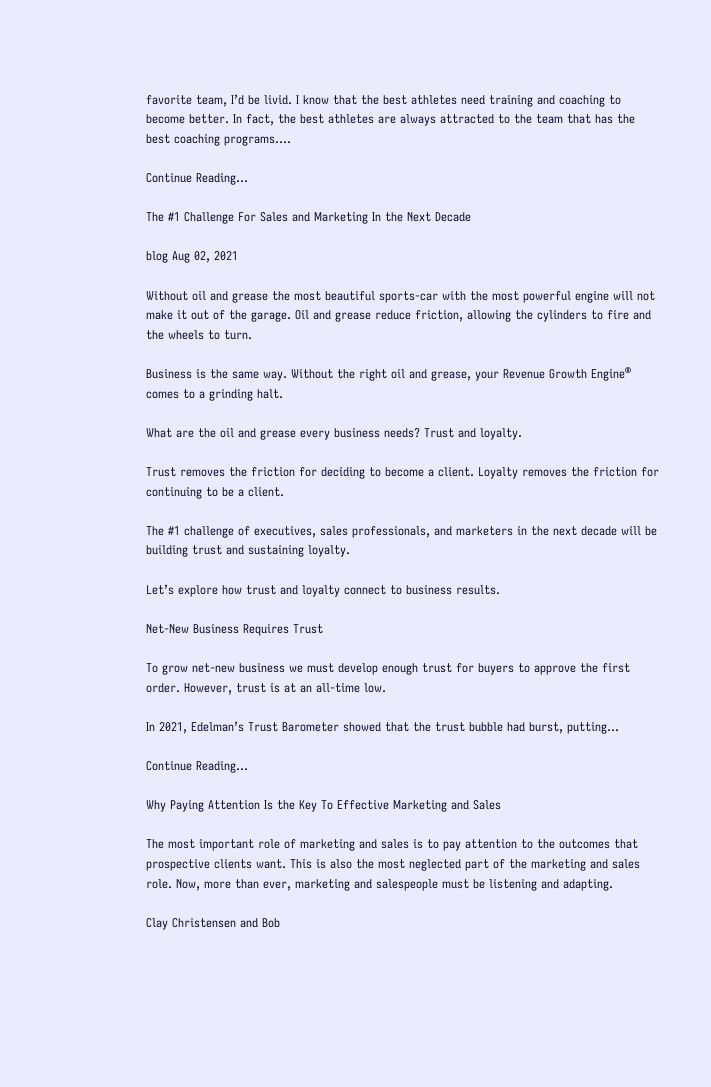favorite team, I’d be livid. I know that the best athletes need training and coaching to become better. In fact, the best athletes are always attracted to the team that has the best coaching programs....

Continue Reading...

The #1 Challenge For Sales and Marketing In the Next Decade

blog Aug 02, 2021

Without oil and grease the most beautiful sports-car with the most powerful engine will not make it out of the garage. Oil and grease reduce friction, allowing the cylinders to fire and the wheels to turn.

Business is the same way. Without the right oil and grease, your Revenue Growth Engine® comes to a grinding halt.

What are the oil and grease every business needs? Trust and loyalty.

Trust removes the friction for deciding to become a client. Loyalty removes the friction for continuing to be a client.

The #1 challenge of executives, sales professionals, and marketers in the next decade will be building trust and sustaining loyalty.

Let’s explore how trust and loyalty connect to business results.

Net-New Business Requires Trust

To grow net-new business we must develop enough trust for buyers to approve the first order. However, trust is at an all-time low.

In 2021, Edelman’s Trust Barometer showed that the trust bubble had burst, putting...

Continue Reading...

Why Paying Attention Is the Key To Effective Marketing and Sales

The most important role of marketing and sales is to pay attention to the outcomes that prospective clients want. This is also the most neglected part of the marketing and sales role. Now, more than ever, marketing and salespeople must be listening and adapting.

Clay Christensen and Bob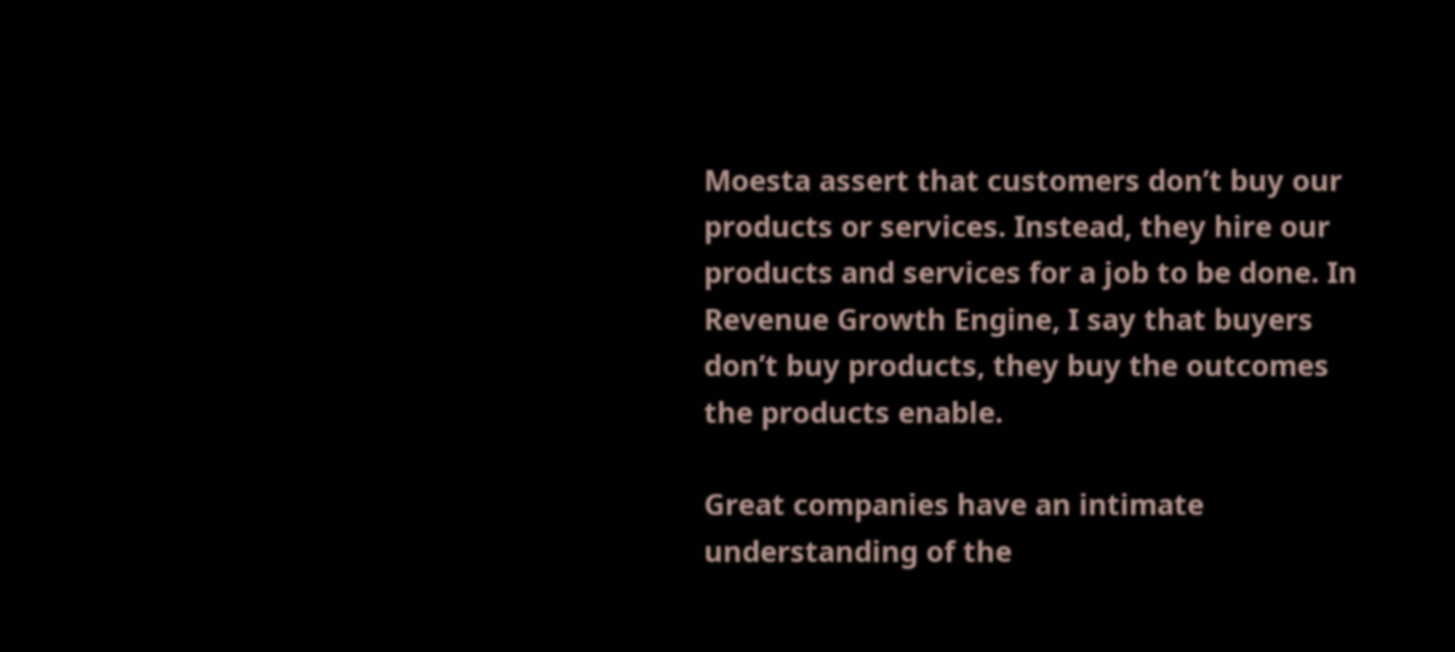Moesta assert that customers don’t buy our products or services. Instead, they hire our products and services for a job to be done. In Revenue Growth Engine, I say that buyers don’t buy products, they buy the outcomes the products enable.

Great companies have an intimate understanding of the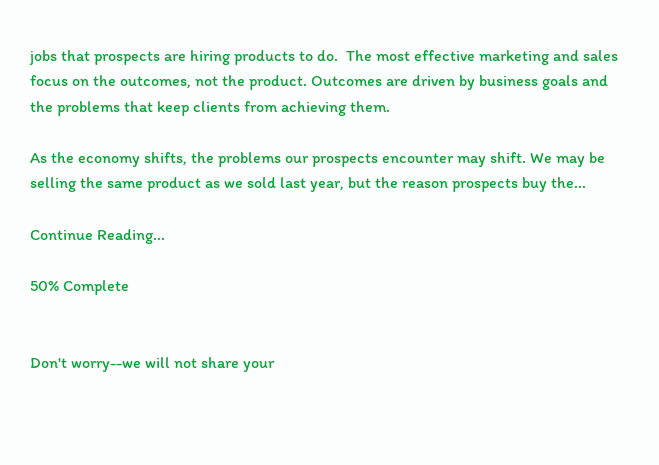jobs that prospects are hiring products to do.  The most effective marketing and sales focus on the outcomes, not the product. Outcomes are driven by business goals and the problems that keep clients from achieving them.

As the economy shifts, the problems our prospects encounter may shift. We may be selling the same product as we sold last year, but the reason prospects buy the...

Continue Reading...

50% Complete


Don't worry--we will not share your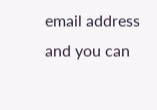email address and you can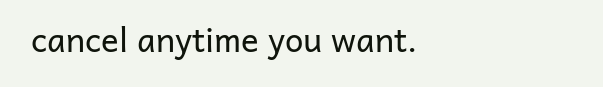cancel anytime you want.